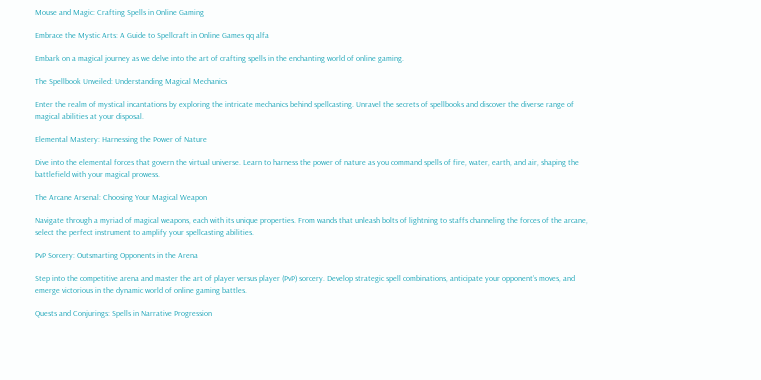Mouse and Magic: Crafting Spells in Online Gaming

Embrace the Mystic Arts: A Guide to Spellcraft in Online Games qq alfa

Embark on a magical journey as we delve into the art of crafting spells in the enchanting world of online gaming.

The Spellbook Unveiled: Understanding Magical Mechanics

Enter the realm of mystical incantations by exploring the intricate mechanics behind spellcasting. Unravel the secrets of spellbooks and discover the diverse range of magical abilities at your disposal.

Elemental Mastery: Harnessing the Power of Nature

Dive into the elemental forces that govern the virtual universe. Learn to harness the power of nature as you command spells of fire, water, earth, and air, shaping the battlefield with your magical prowess.

The Arcane Arsenal: Choosing Your Magical Weapon

Navigate through a myriad of magical weapons, each with its unique properties. From wands that unleash bolts of lightning to staffs channeling the forces of the arcane, select the perfect instrument to amplify your spellcasting abilities.

PvP Sorcery: Outsmarting Opponents in the Arena

Step into the competitive arena and master the art of player versus player (PvP) sorcery. Develop strategic spell combinations, anticipate your opponent’s moves, and emerge victorious in the dynamic world of online gaming battles.

Quests and Conjurings: Spells in Narrative Progression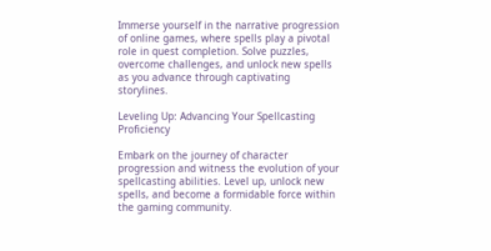Immerse yourself in the narrative progression of online games, where spells play a pivotal role in quest completion. Solve puzzles, overcome challenges, and unlock new spells as you advance through captivating storylines.

Leveling Up: Advancing Your Spellcasting Proficiency

Embark on the journey of character progression and witness the evolution of your spellcasting abilities. Level up, unlock new spells, and become a formidable force within the gaming community.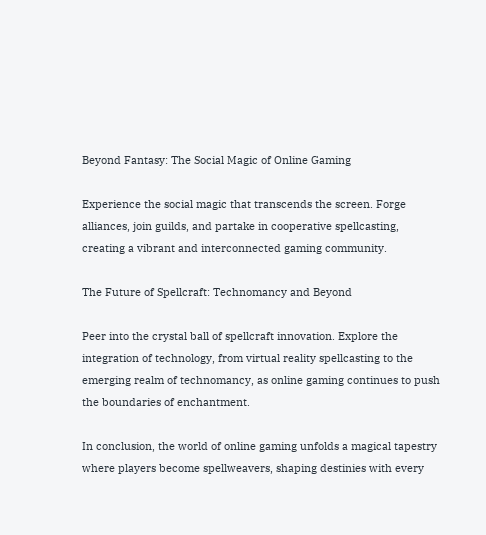Beyond Fantasy: The Social Magic of Online Gaming

Experience the social magic that transcends the screen. Forge alliances, join guilds, and partake in cooperative spellcasting, creating a vibrant and interconnected gaming community.

The Future of Spellcraft: Technomancy and Beyond

Peer into the crystal ball of spellcraft innovation. Explore the integration of technology, from virtual reality spellcasting to the emerging realm of technomancy, as online gaming continues to push the boundaries of enchantment.

In conclusion, the world of online gaming unfolds a magical tapestry where players become spellweavers, shaping destinies with every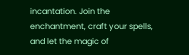incantation. Join the enchantment, craft your spells, and let the magic of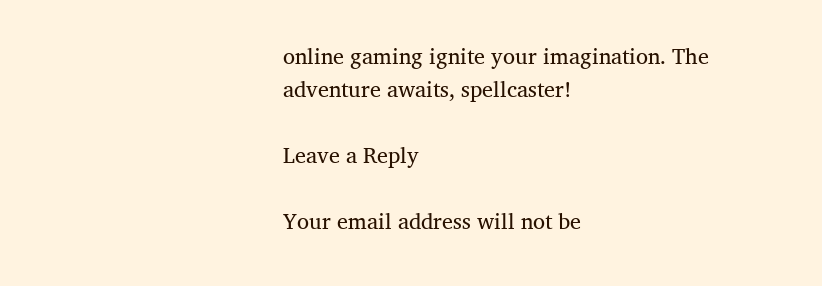online gaming ignite your imagination. The adventure awaits, spellcaster!

Leave a Reply

Your email address will not be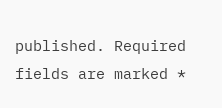published. Required fields are marked *